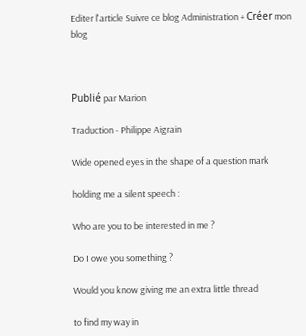Editer l'article Suivre ce blog Administration + Créer mon blog



Publié par Marion

Traduction - Philippe Aigrain

Wide opened eyes in the shape of a question mark

holding me a silent speech :

Who are you to be interested in me ?

Do I owe you something ?

Would you know giving me an extra little thread

to find my way in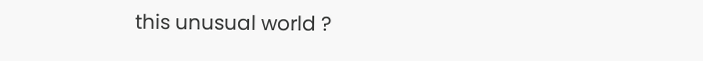this unusual world ?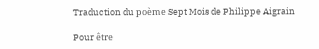Traduction du poème Sept Mois de Philippe Aigrain

Pour être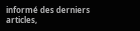informé des derniers articles,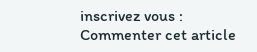inscrivez vous :
Commenter cet article